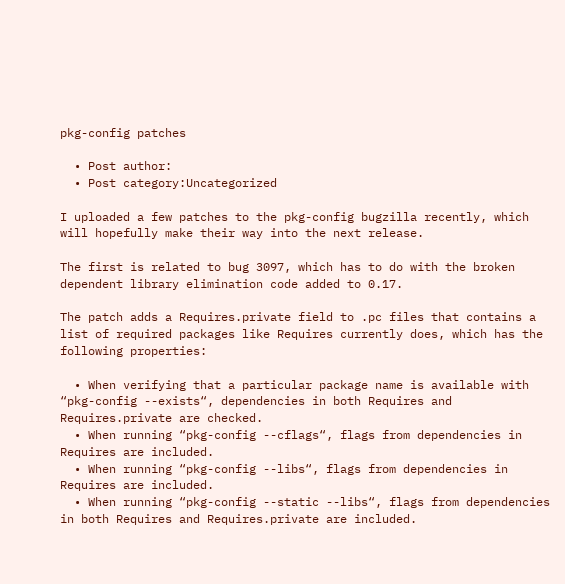pkg-config patches

  • Post author:
  • Post category:Uncategorized

I uploaded a few patches to the pkg-config bugzilla recently, which will hopefully make their way into the next release.

The first is related to bug 3097, which has to do with the broken dependent library elimination code added to 0.17.

The patch adds a Requires.private field to .pc files that contains a list of required packages like Requires currently does, which has the following properties:

  • When verifying that a particular package name is available with “pkg-config --exists“, dependencies in both Requires and Requires.private are checked.
  • When running “pkg-config --cflags“, flags from dependencies in Requires are included.
  • When running “pkg-config --libs“, flags from dependencies in Requires are included.
  • When running “pkg-config --static --libs“, flags from dependencies in both Requires and Requires.private are included.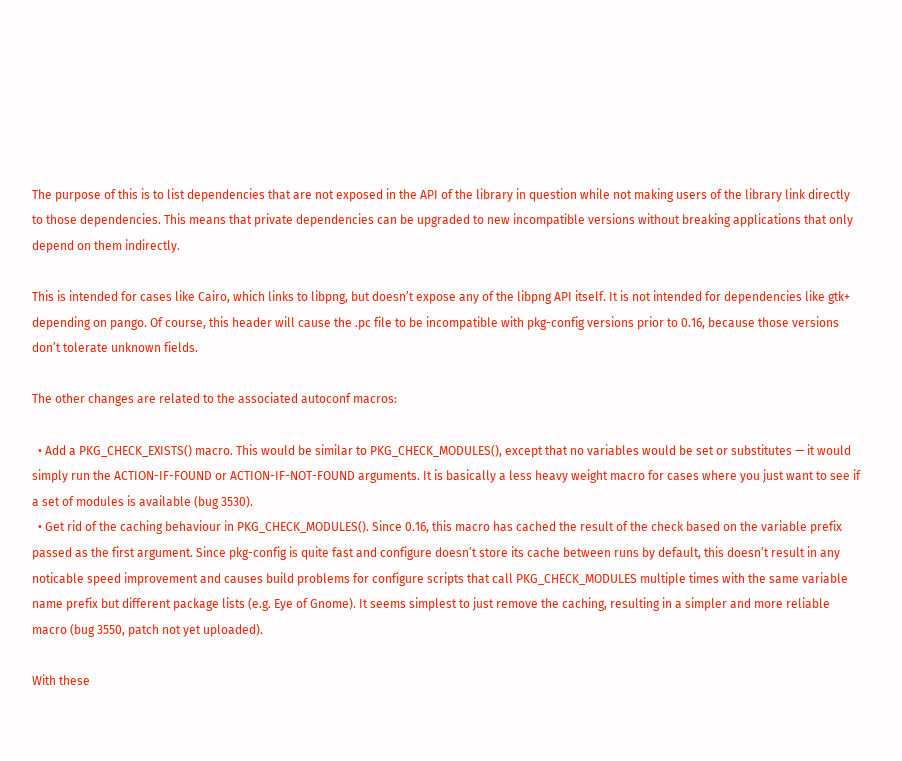The purpose of this is to list dependencies that are not exposed in the API of the library in question while not making users of the library link directly to those dependencies. This means that private dependencies can be upgraded to new incompatible versions without breaking applications that only depend on them indirectly.

This is intended for cases like Cairo, which links to libpng, but doesn’t expose any of the libpng API itself. It is not intended for dependencies like gtk+ depending on pango. Of course, this header will cause the .pc file to be incompatible with pkg-config versions prior to 0.16, because those versions don’t tolerate unknown fields.

The other changes are related to the associated autoconf macros:

  • Add a PKG_CHECK_EXISTS() macro. This would be similar to PKG_CHECK_MODULES(), except that no variables would be set or substitutes — it would simply run the ACTION-IF-FOUND or ACTION-IF-NOT-FOUND arguments. It is basically a less heavy weight macro for cases where you just want to see if a set of modules is available (bug 3530).
  • Get rid of the caching behaviour in PKG_CHECK_MODULES(). Since 0.16, this macro has cached the result of the check based on the variable prefix passed as the first argument. Since pkg-config is quite fast and configure doesn’t store its cache between runs by default, this doesn’t result in any noticable speed improvement and causes build problems for configure scripts that call PKG_CHECK_MODULES multiple times with the same variable name prefix but different package lists (e.g. Eye of Gnome). It seems simplest to just remove the caching, resulting in a simpler and more reliable macro (bug 3550, patch not yet uploaded).

With these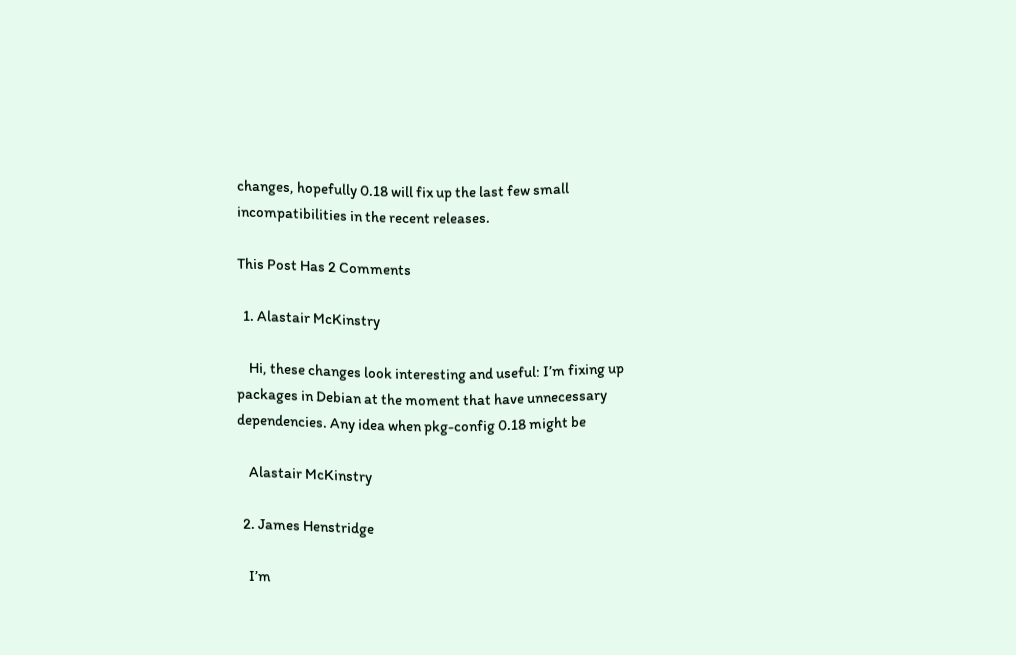changes, hopefully 0.18 will fix up the last few small incompatibilities in the recent releases.

This Post Has 2 Comments

  1. Alastair McKinstry

    Hi, these changes look interesting and useful: I’m fixing up packages in Debian at the moment that have unnecessary dependencies. Any idea when pkg-config 0.18 might be

    Alastair McKinstry

  2. James Henstridge

    I’m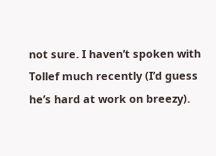not sure. I haven’t spoken with Tollef much recently (I’d guess he’s hard at work on breezy).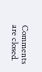Comments are closed.